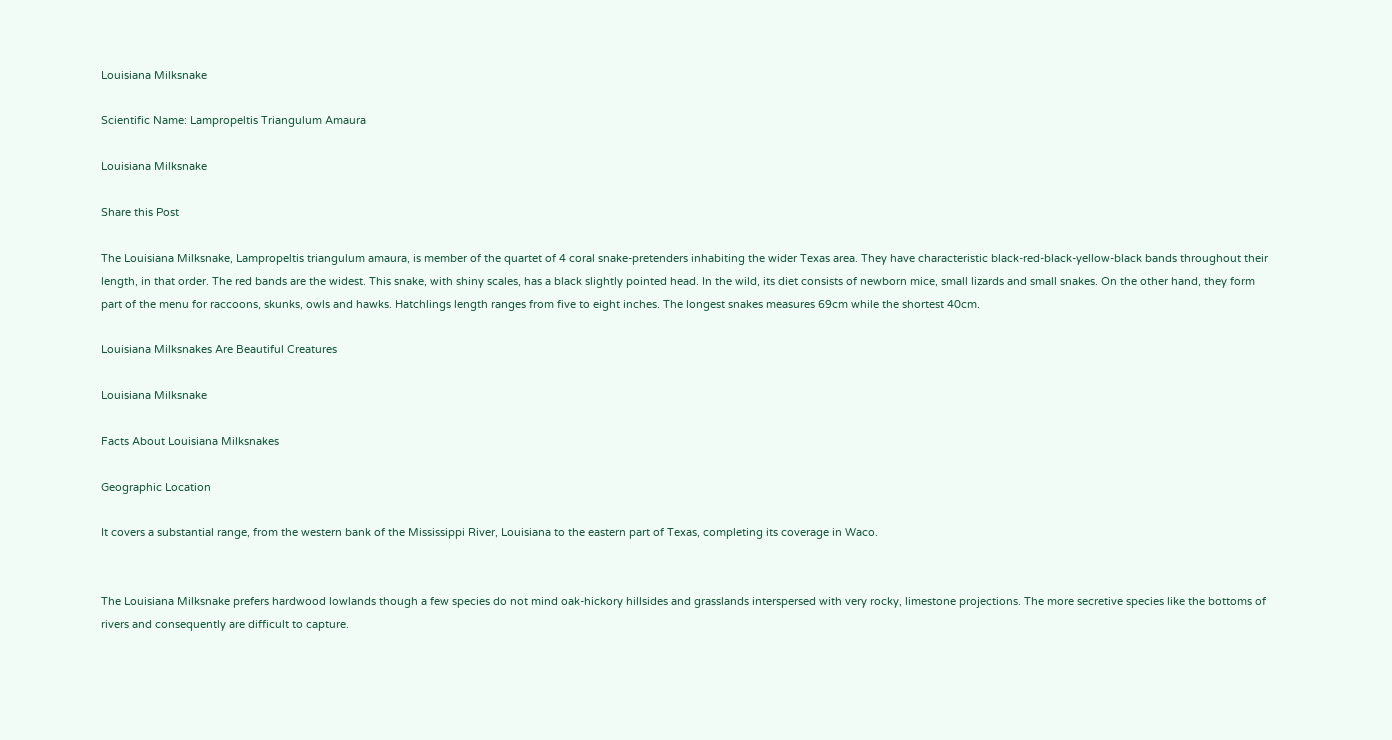Louisiana Milksnake

Scientific Name: Lampropeltis Triangulum Amaura

Louisiana Milksnake

Share this Post

The Louisiana Milksnake, Lampropeltis triangulum amaura, is member of the quartet of 4 coral snake-pretenders inhabiting the wider Texas area. They have characteristic black-red-black-yellow-black bands throughout their length, in that order. The red bands are the widest. This snake, with shiny scales, has a black slightly pointed head. In the wild, its diet consists of newborn mice, small lizards and small snakes. On the other hand, they form part of the menu for raccoons, skunks, owls and hawks. Hatchlings length ranges from five to eight inches. The longest snakes measures 69cm while the shortest 40cm.

Louisiana Milksnakes Are Beautiful Creatures

Louisiana Milksnake

Facts About Louisiana Milksnakes

Geographic Location

It covers a substantial range, from the western bank of the Mississippi River, Louisiana to the eastern part of Texas, completing its coverage in Waco.


The Louisiana Milksnake prefers hardwood lowlands though a few species do not mind oak-hickory hillsides and grasslands interspersed with very rocky, limestone projections. The more secretive species like the bottoms of rivers and consequently are difficult to capture.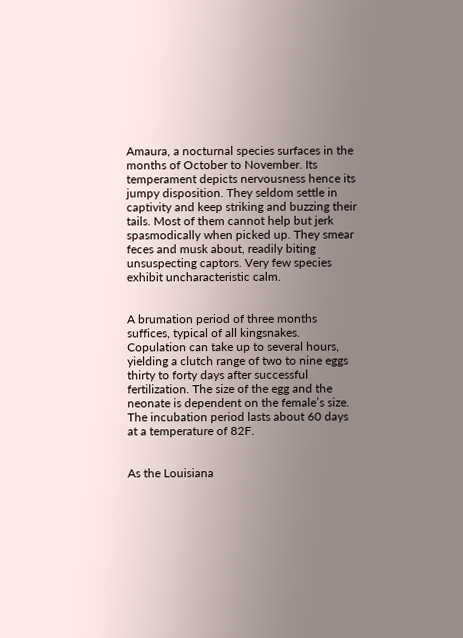Amaura, a nocturnal species surfaces in the months of October to November. Its temperament depicts nervousness hence its jumpy disposition. They seldom settle in captivity and keep striking and buzzing their tails. Most of them cannot help but jerk spasmodically when picked up. They smear feces and musk about, readily biting unsuspecting captors. Very few species exhibit uncharacteristic calm.


A brumation period of three months suffices, typical of all kingsnakes. Copulation can take up to several hours, yielding a clutch range of two to nine eggs thirty to forty days after successful fertilization. The size of the egg and the neonate is dependent on the female’s size. The incubation period lasts about 60 days at a temperature of 82F.


As the Louisiana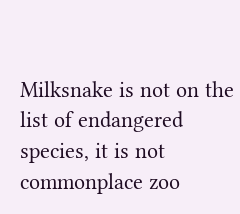Milksnake is not on the list of endangered species, it is not commonplace zoo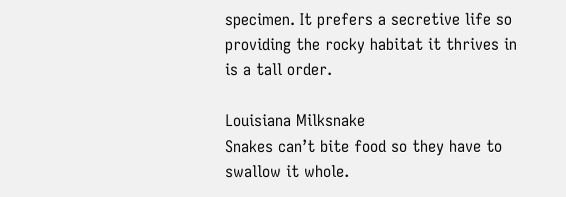specimen. It prefers a secretive life so providing the rocky habitat it thrives in is a tall order.

Louisiana Milksnake
Snakes can’t bite food so they have to swallow it whole.